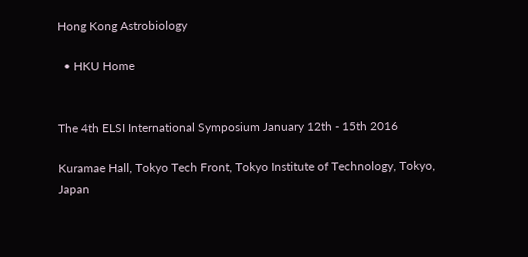Hong Kong Astrobiology

  • HKU Home


The 4th ELSI International Symposium January 12th - 15th 2016

Kuramae Hall, Tokyo Tech Front, Tokyo Institute of Technology, Tokyo, Japan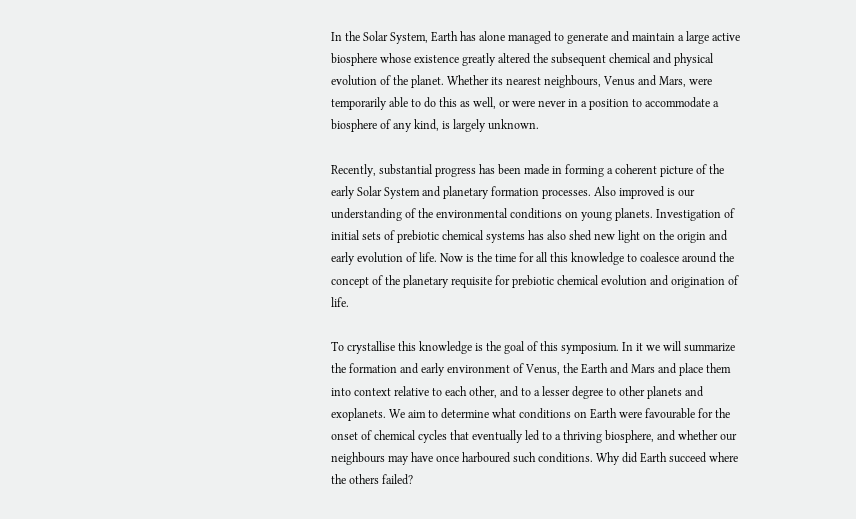In the Solar System, Earth has alone managed to generate and maintain a large active biosphere whose existence greatly altered the subsequent chemical and physical evolution of the planet. Whether its nearest neighbours, Venus and Mars, were temporarily able to do this as well, or were never in a position to accommodate a biosphere of any kind, is largely unknown.

Recently, substantial progress has been made in forming a coherent picture of the early Solar System and planetary formation processes. Also improved is our understanding of the environmental conditions on young planets. Investigation of initial sets of prebiotic chemical systems has also shed new light on the origin and early evolution of life. Now is the time for all this knowledge to coalesce around the concept of the planetary requisite for prebiotic chemical evolution and origination of life.

To crystallise this knowledge is the goal of this symposium. In it we will summarize the formation and early environment of Venus, the Earth and Mars and place them into context relative to each other, and to a lesser degree to other planets and exoplanets. We aim to determine what conditions on Earth were favourable for the onset of chemical cycles that eventually led to a thriving biosphere, and whether our neighbours may have once harboured such conditions. Why did Earth succeed where the others failed?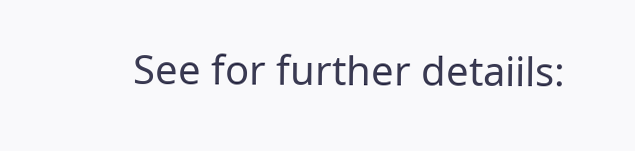See for further detaiils: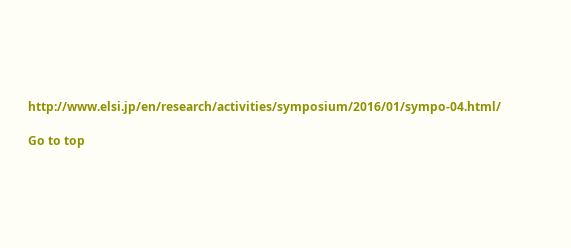http://www.elsi.jp/en/research/activities/symposium/2016/01/sympo-04.html/

Go to top